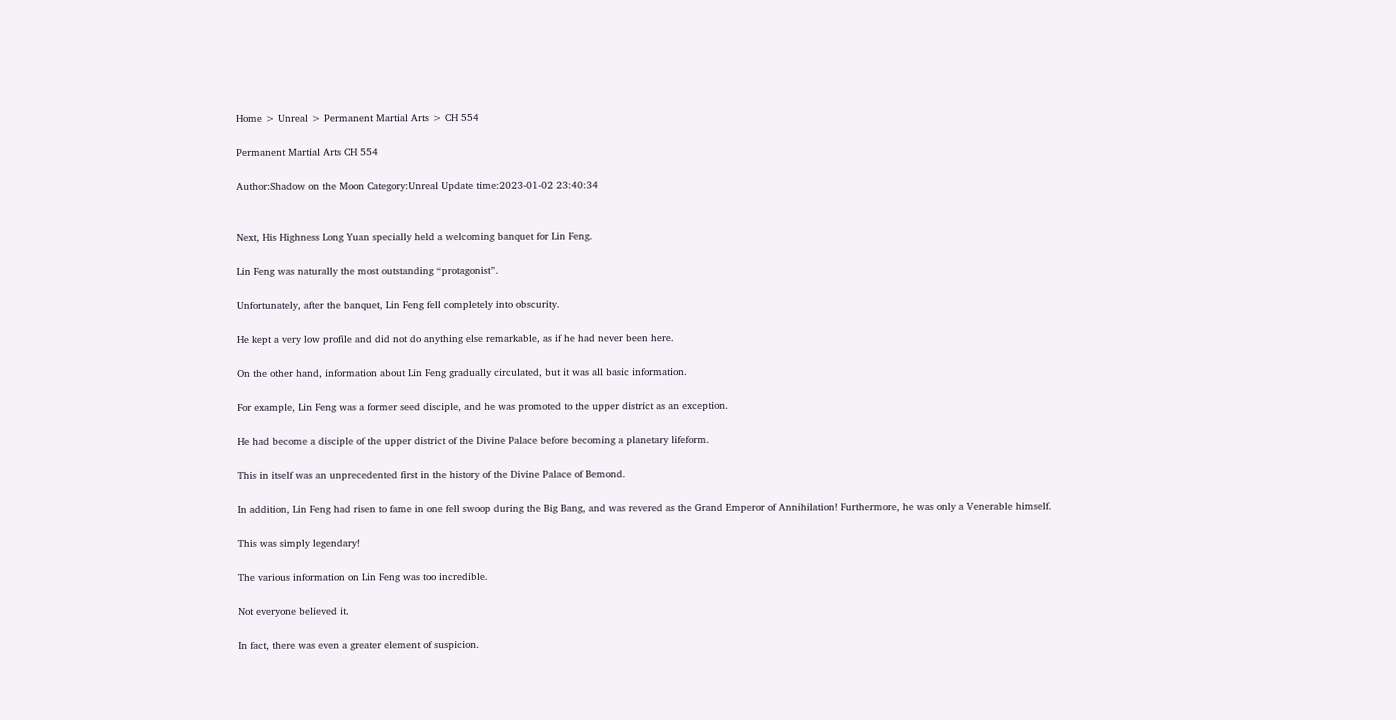Home > Unreal > Permanent Martial Arts > CH 554

Permanent Martial Arts CH 554

Author:Shadow on the Moon Category:Unreal Update time:2023-01-02 23:40:34


Next, His Highness Long Yuan specially held a welcoming banquet for Lin Feng.

Lin Feng was naturally the most outstanding “protagonist”.

Unfortunately, after the banquet, Lin Feng fell completely into obscurity.

He kept a very low profile and did not do anything else remarkable, as if he had never been here.

On the other hand, information about Lin Feng gradually circulated, but it was all basic information.

For example, Lin Feng was a former seed disciple, and he was promoted to the upper district as an exception.

He had become a disciple of the upper district of the Divine Palace before becoming a planetary lifeform.

This in itself was an unprecedented first in the history of the Divine Palace of Bemond.

In addition, Lin Feng had risen to fame in one fell swoop during the Big Bang, and was revered as the Grand Emperor of Annihilation! Furthermore, he was only a Venerable himself.

This was simply legendary!

The various information on Lin Feng was too incredible.

Not everyone believed it.

In fact, there was even a greater element of suspicion.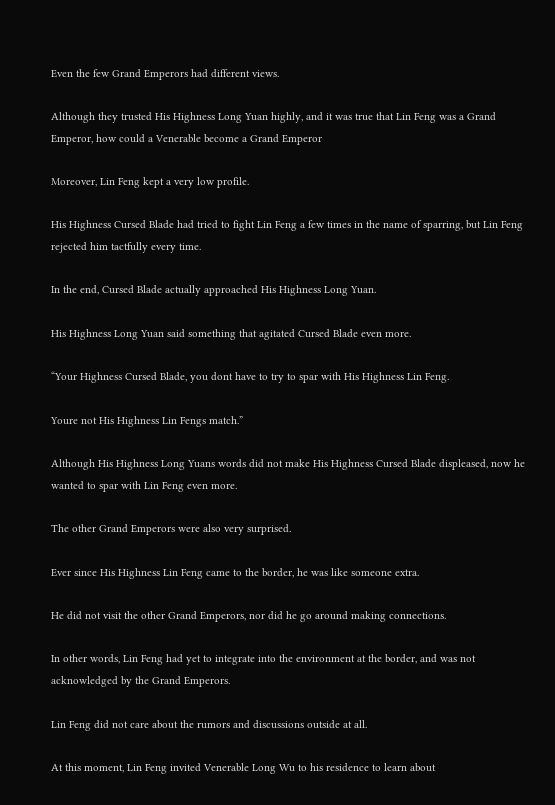Even the few Grand Emperors had different views.

Although they trusted His Highness Long Yuan highly, and it was true that Lin Feng was a Grand Emperor, how could a Venerable become a Grand Emperor

Moreover, Lin Feng kept a very low profile.

His Highness Cursed Blade had tried to fight Lin Feng a few times in the name of sparring, but Lin Feng rejected him tactfully every time.

In the end, Cursed Blade actually approached His Highness Long Yuan.

His Highness Long Yuan said something that agitated Cursed Blade even more.

“Your Highness Cursed Blade, you dont have to try to spar with His Highness Lin Feng.

Youre not His Highness Lin Fengs match.”

Although His Highness Long Yuans words did not make His Highness Cursed Blade displeased, now he wanted to spar with Lin Feng even more.

The other Grand Emperors were also very surprised.

Ever since His Highness Lin Feng came to the border, he was like someone extra.

He did not visit the other Grand Emperors, nor did he go around making connections.

In other words, Lin Feng had yet to integrate into the environment at the border, and was not acknowledged by the Grand Emperors.

Lin Feng did not care about the rumors and discussions outside at all.

At this moment, Lin Feng invited Venerable Long Wu to his residence to learn about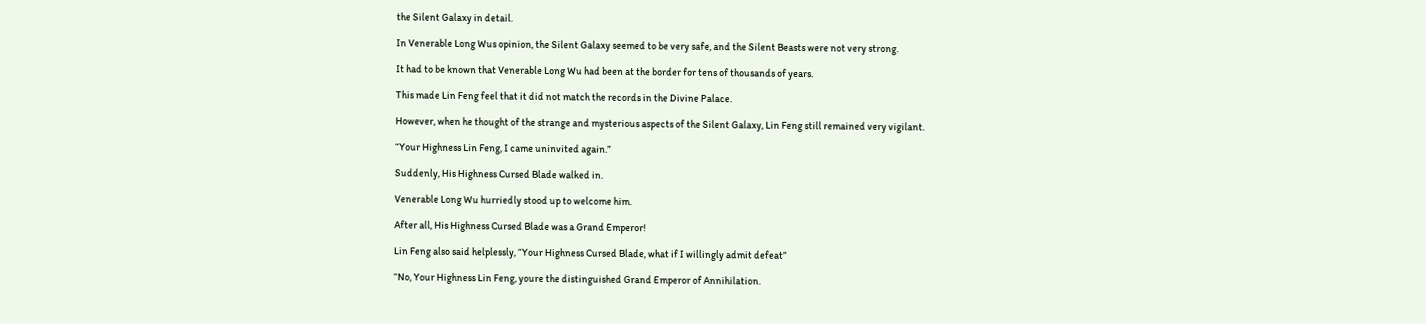the Silent Galaxy in detail.

In Venerable Long Wus opinion, the Silent Galaxy seemed to be very safe, and the Silent Beasts were not very strong.

It had to be known that Venerable Long Wu had been at the border for tens of thousands of years.

This made Lin Feng feel that it did not match the records in the Divine Palace.

However, when he thought of the strange and mysterious aspects of the Silent Galaxy, Lin Feng still remained very vigilant.

“Your Highness Lin Feng, I came uninvited again.”

Suddenly, His Highness Cursed Blade walked in.

Venerable Long Wu hurriedly stood up to welcome him.

After all, His Highness Cursed Blade was a Grand Emperor!

Lin Feng also said helplessly, “Your Highness Cursed Blade, what if I willingly admit defeat”

“No, Your Highness Lin Feng, youre the distinguished Grand Emperor of Annihilation.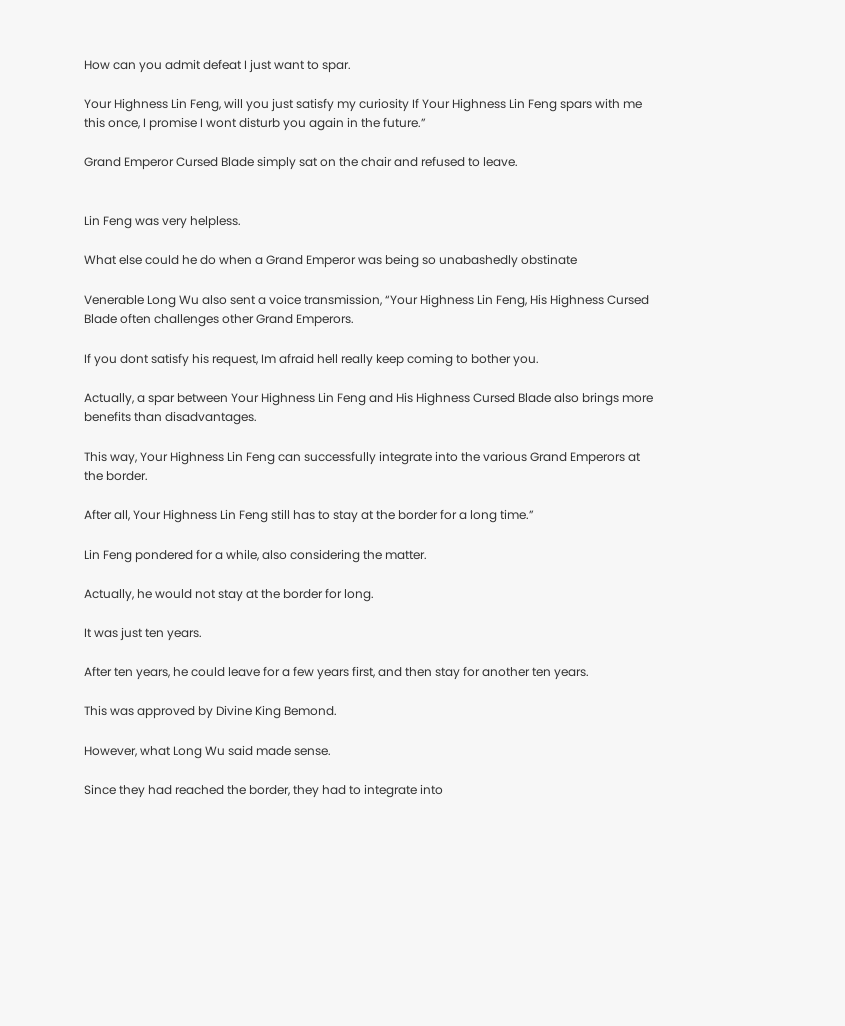How can you admit defeat I just want to spar.

Your Highness Lin Feng, will you just satisfy my curiosity If Your Highness Lin Feng spars with me this once, I promise I wont disturb you again in the future.”

Grand Emperor Cursed Blade simply sat on the chair and refused to leave.


Lin Feng was very helpless.

What else could he do when a Grand Emperor was being so unabashedly obstinate

Venerable Long Wu also sent a voice transmission, “Your Highness Lin Feng, His Highness Cursed Blade often challenges other Grand Emperors.

If you dont satisfy his request, Im afraid hell really keep coming to bother you.

Actually, a spar between Your Highness Lin Feng and His Highness Cursed Blade also brings more benefits than disadvantages.

This way, Your Highness Lin Feng can successfully integrate into the various Grand Emperors at the border.

After all, Your Highness Lin Feng still has to stay at the border for a long time.”

Lin Feng pondered for a while, also considering the matter.

Actually, he would not stay at the border for long.

It was just ten years.

After ten years, he could leave for a few years first, and then stay for another ten years.

This was approved by Divine King Bemond.

However, what Long Wu said made sense.

Since they had reached the border, they had to integrate into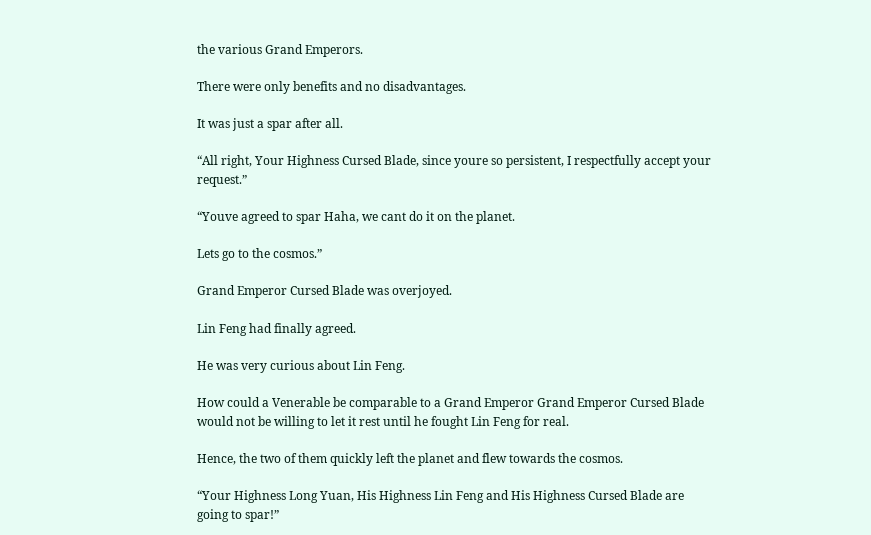the various Grand Emperors.

There were only benefits and no disadvantages.

It was just a spar after all.

“All right, Your Highness Cursed Blade, since youre so persistent, I respectfully accept your request.”

“Youve agreed to spar Haha, we cant do it on the planet.

Lets go to the cosmos.”

Grand Emperor Cursed Blade was overjoyed.

Lin Feng had finally agreed.

He was very curious about Lin Feng.

How could a Venerable be comparable to a Grand Emperor Grand Emperor Cursed Blade would not be willing to let it rest until he fought Lin Feng for real.

Hence, the two of them quickly left the planet and flew towards the cosmos.

“Your Highness Long Yuan, His Highness Lin Feng and His Highness Cursed Blade are going to spar!”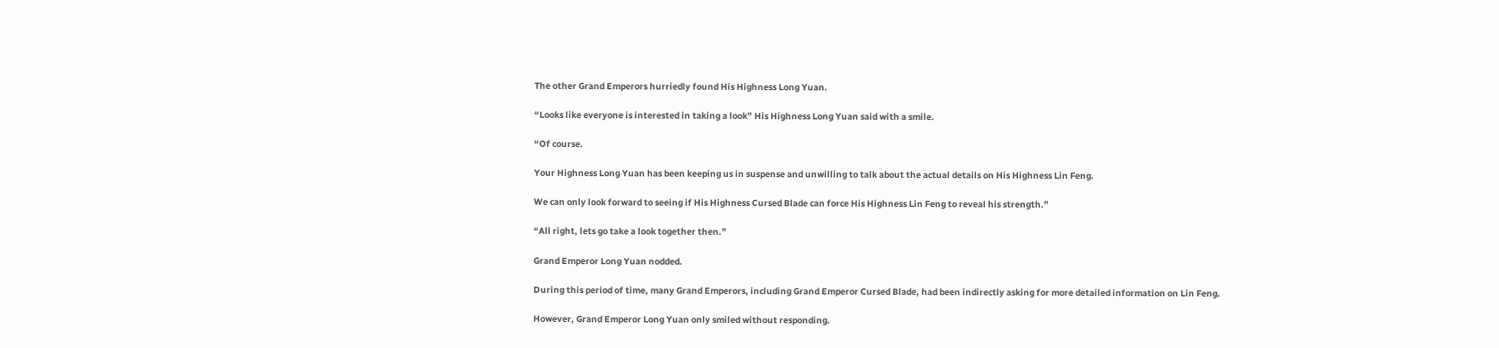The other Grand Emperors hurriedly found His Highness Long Yuan.

“Looks like everyone is interested in taking a look” His Highness Long Yuan said with a smile.

“Of course.

Your Highness Long Yuan has been keeping us in suspense and unwilling to talk about the actual details on His Highness Lin Feng.

We can only look forward to seeing if His Highness Cursed Blade can force His Highness Lin Feng to reveal his strength.”

“All right, lets go take a look together then.”

Grand Emperor Long Yuan nodded.

During this period of time, many Grand Emperors, including Grand Emperor Cursed Blade, had been indirectly asking for more detailed information on Lin Feng.

However, Grand Emperor Long Yuan only smiled without responding.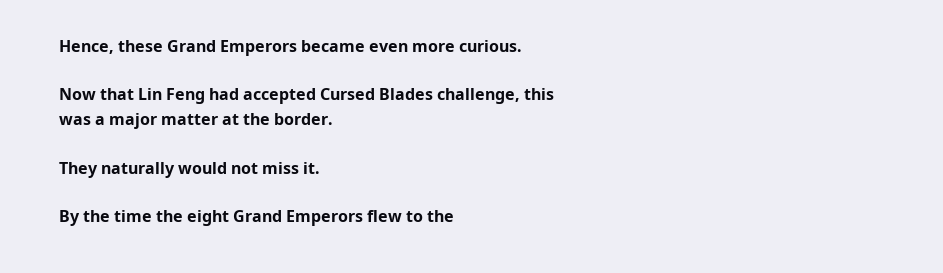Hence, these Grand Emperors became even more curious.

Now that Lin Feng had accepted Cursed Blades challenge, this was a major matter at the border.

They naturally would not miss it.

By the time the eight Grand Emperors flew to the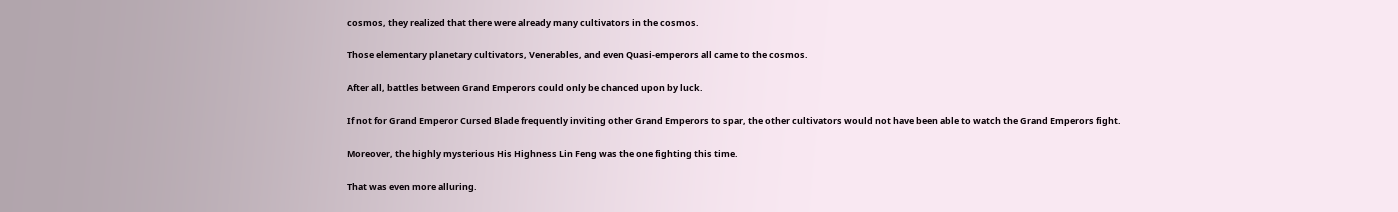cosmos, they realized that there were already many cultivators in the cosmos.

Those elementary planetary cultivators, Venerables, and even Quasi-emperors all came to the cosmos.

After all, battles between Grand Emperors could only be chanced upon by luck.

If not for Grand Emperor Cursed Blade frequently inviting other Grand Emperors to spar, the other cultivators would not have been able to watch the Grand Emperors fight.

Moreover, the highly mysterious His Highness Lin Feng was the one fighting this time.

That was even more alluring.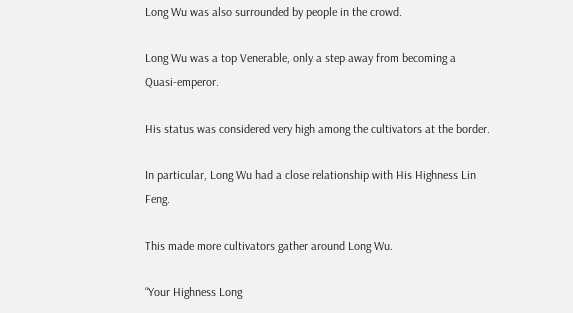Long Wu was also surrounded by people in the crowd.

Long Wu was a top Venerable, only a step away from becoming a Quasi-emperor.

His status was considered very high among the cultivators at the border.

In particular, Long Wu had a close relationship with His Highness Lin Feng.

This made more cultivators gather around Long Wu.

“Your Highness Long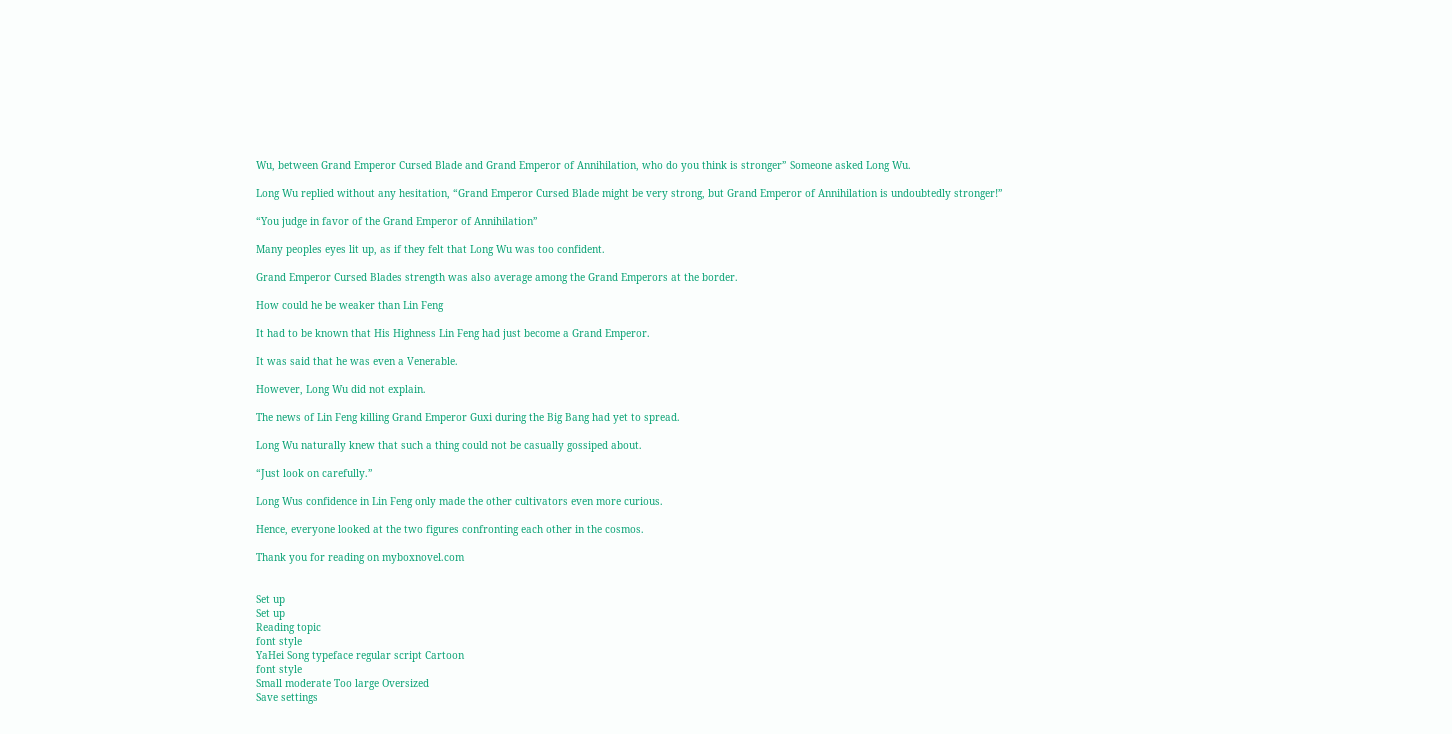Wu, between Grand Emperor Cursed Blade and Grand Emperor of Annihilation, who do you think is stronger” Someone asked Long Wu.

Long Wu replied without any hesitation, “Grand Emperor Cursed Blade might be very strong, but Grand Emperor of Annihilation is undoubtedly stronger!”

“You judge in favor of the Grand Emperor of Annihilation”

Many peoples eyes lit up, as if they felt that Long Wu was too confident.

Grand Emperor Cursed Blades strength was also average among the Grand Emperors at the border.

How could he be weaker than Lin Feng

It had to be known that His Highness Lin Feng had just become a Grand Emperor.

It was said that he was even a Venerable.

However, Long Wu did not explain.

The news of Lin Feng killing Grand Emperor Guxi during the Big Bang had yet to spread.

Long Wu naturally knew that such a thing could not be casually gossiped about.

“Just look on carefully.”

Long Wus confidence in Lin Feng only made the other cultivators even more curious.

Hence, everyone looked at the two figures confronting each other in the cosmos.

Thank you for reading on myboxnovel.com


Set up
Set up
Reading topic
font style
YaHei Song typeface regular script Cartoon
font style
Small moderate Too large Oversized
Save settings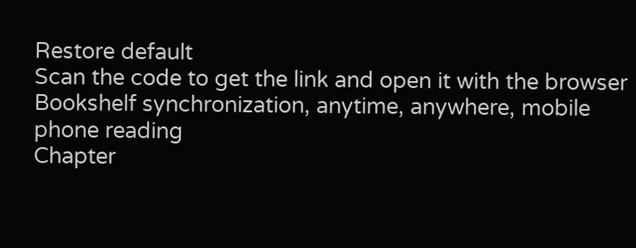Restore default
Scan the code to get the link and open it with the browser
Bookshelf synchronization, anytime, anywhere, mobile phone reading
Chapter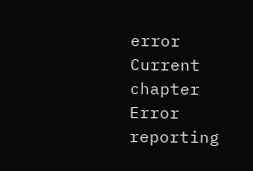error
Current chapter
Error reporting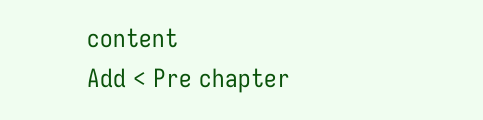content
Add < Pre chapter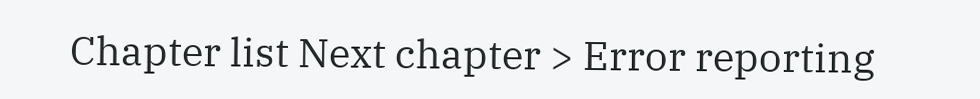Chapter list Next chapter > Error reporting